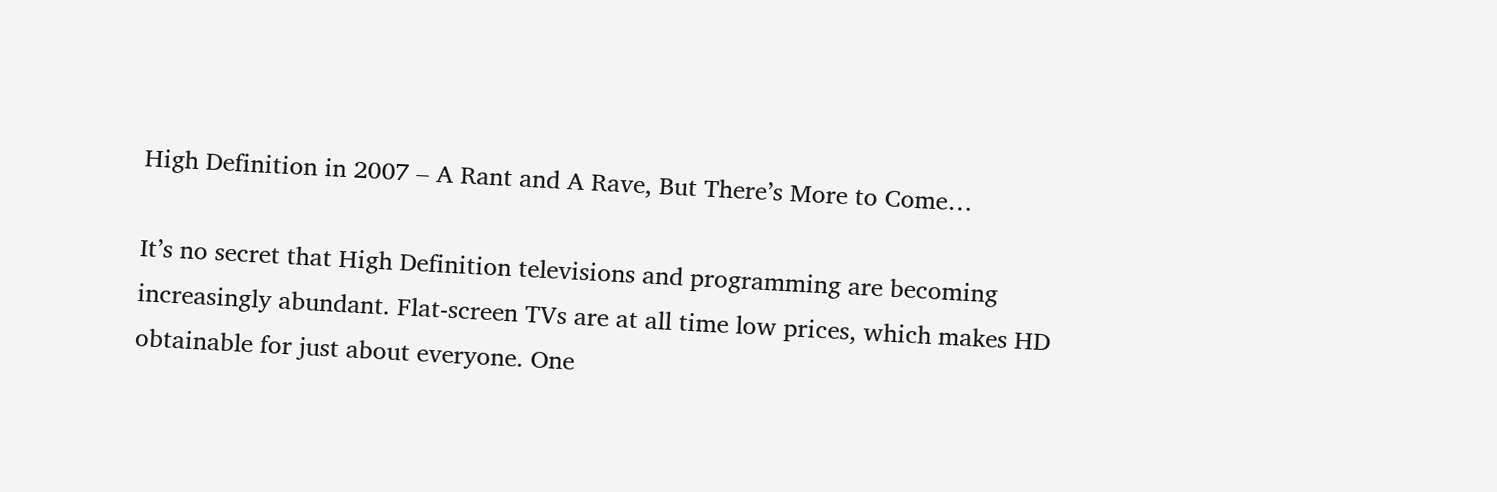High Definition in 2007 – A Rant and A Rave, But There’s More to Come…

It’s no secret that High Definition televisions and programming are becoming increasingly abundant. Flat-screen TVs are at all time low prices, which makes HD obtainable for just about everyone. One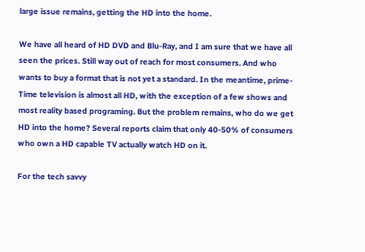large issue remains, getting the HD into the home.

We have all heard of HD DVD and Blu-Ray, and I am sure that we have all seen the prices. Still way out of reach for most consumers. And who wants to buy a format that is not yet a standard. In the meantime, prime-Time television is almost all HD, with the exception of a few shows and most reality based programing. But the problem remains, who do we get HD into the home? Several reports claim that only 40-50% of consumers who own a HD capable TV actually watch HD on it.

For the tech savvy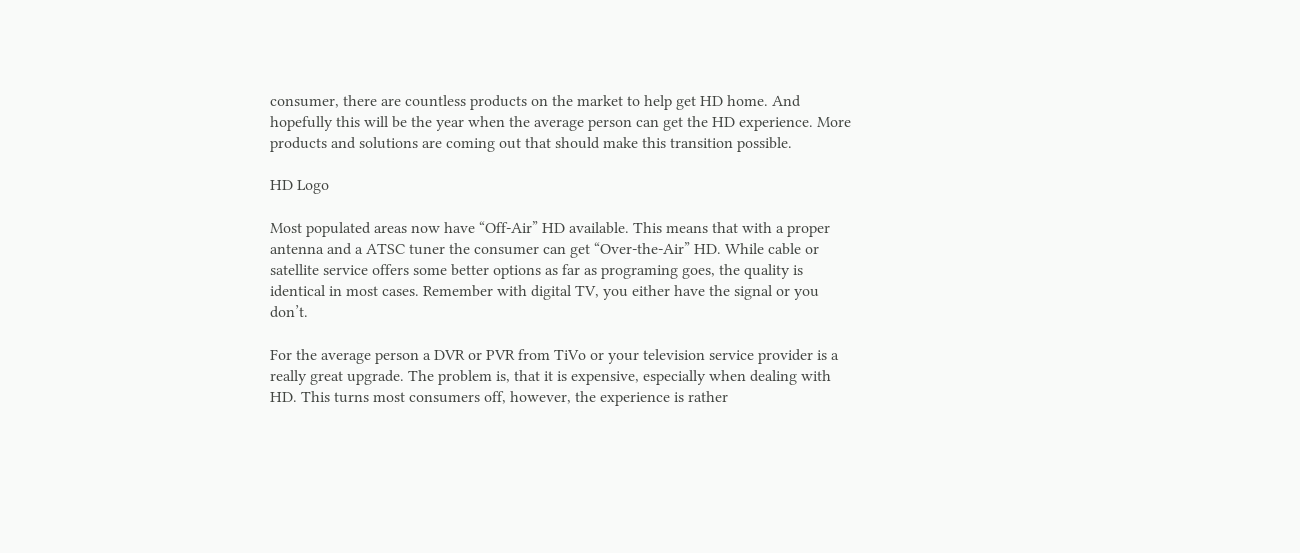consumer, there are countless products on the market to help get HD home. And hopefully this will be the year when the average person can get the HD experience. More products and solutions are coming out that should make this transition possible.

HD Logo

Most populated areas now have “Off-Air” HD available. This means that with a proper antenna and a ATSC tuner the consumer can get “Over-the-Air” HD. While cable or satellite service offers some better options as far as programing goes, the quality is identical in most cases. Remember with digital TV, you either have the signal or you don’t.

For the average person a DVR or PVR from TiVo or your television service provider is a really great upgrade. The problem is, that it is expensive, especially when dealing with HD. This turns most consumers off, however, the experience is rather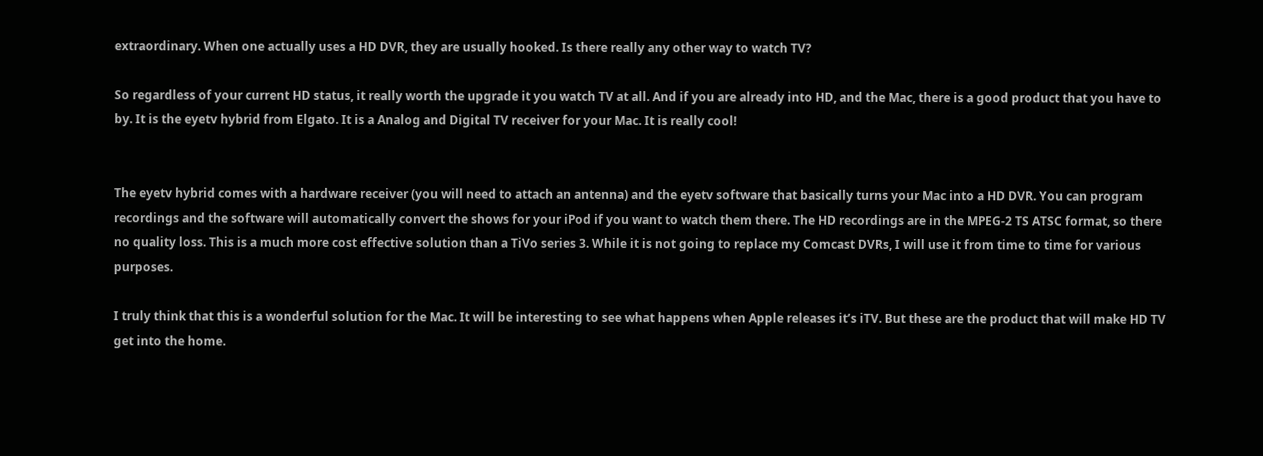extraordinary. When one actually uses a HD DVR, they are usually hooked. Is there really any other way to watch TV?

So regardless of your current HD status, it really worth the upgrade it you watch TV at all. And if you are already into HD, and the Mac, there is a good product that you have to by. It is the eyetv hybrid from Elgato. It is a Analog and Digital TV receiver for your Mac. It is really cool!


The eyetv hybrid comes with a hardware receiver (you will need to attach an antenna) and the eyetv software that basically turns your Mac into a HD DVR. You can program recordings and the software will automatically convert the shows for your iPod if you want to watch them there. The HD recordings are in the MPEG-2 TS ATSC format, so there no quality loss. This is a much more cost effective solution than a TiVo series 3. While it is not going to replace my Comcast DVRs, I will use it from time to time for various purposes.

I truly think that this is a wonderful solution for the Mac. It will be interesting to see what happens when Apple releases it’s iTV. But these are the product that will make HD TV get into the home.